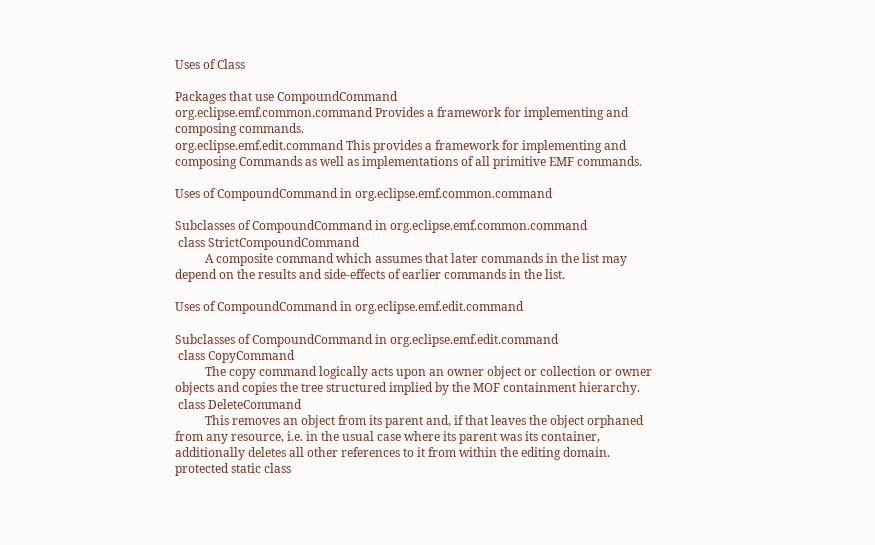Uses of Class

Packages that use CompoundCommand
org.eclipse.emf.common.command Provides a framework for implementing and composing commands.
org.eclipse.emf.edit.command This provides a framework for implementing and composing Commands as well as implementations of all primitive EMF commands.

Uses of CompoundCommand in org.eclipse.emf.common.command

Subclasses of CompoundCommand in org.eclipse.emf.common.command
 class StrictCompoundCommand
          A composite command which assumes that later commands in the list may depend on the results and side-effects of earlier commands in the list.

Uses of CompoundCommand in org.eclipse.emf.edit.command

Subclasses of CompoundCommand in org.eclipse.emf.edit.command
 class CopyCommand
          The copy command logically acts upon an owner object or collection or owner objects and copies the tree structured implied by the MOF containment hierarchy.
 class DeleteCommand
          This removes an object from its parent and, if that leaves the object orphaned from any resource, i.e. in the usual case where its parent was its container, additionally deletes all other references to it from within the editing domain.
protected static class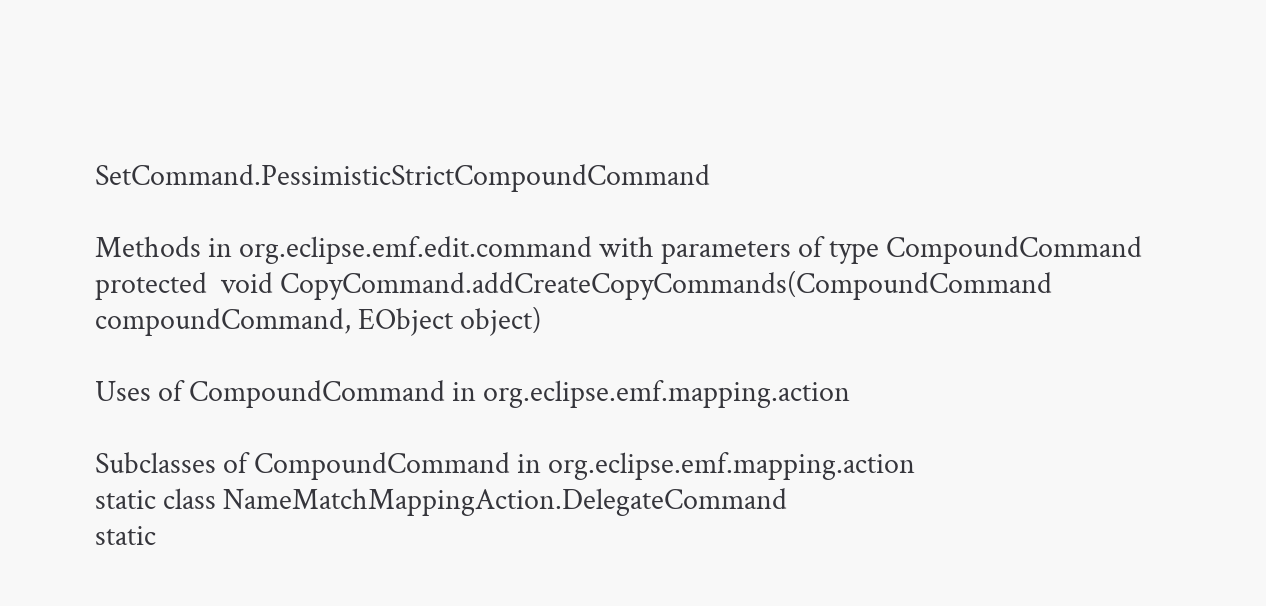SetCommand.PessimisticStrictCompoundCommand

Methods in org.eclipse.emf.edit.command with parameters of type CompoundCommand
protected  void CopyCommand.addCreateCopyCommands(CompoundCommand compoundCommand, EObject object)

Uses of CompoundCommand in org.eclipse.emf.mapping.action

Subclasses of CompoundCommand in org.eclipse.emf.mapping.action
static class NameMatchMappingAction.DelegateCommand
static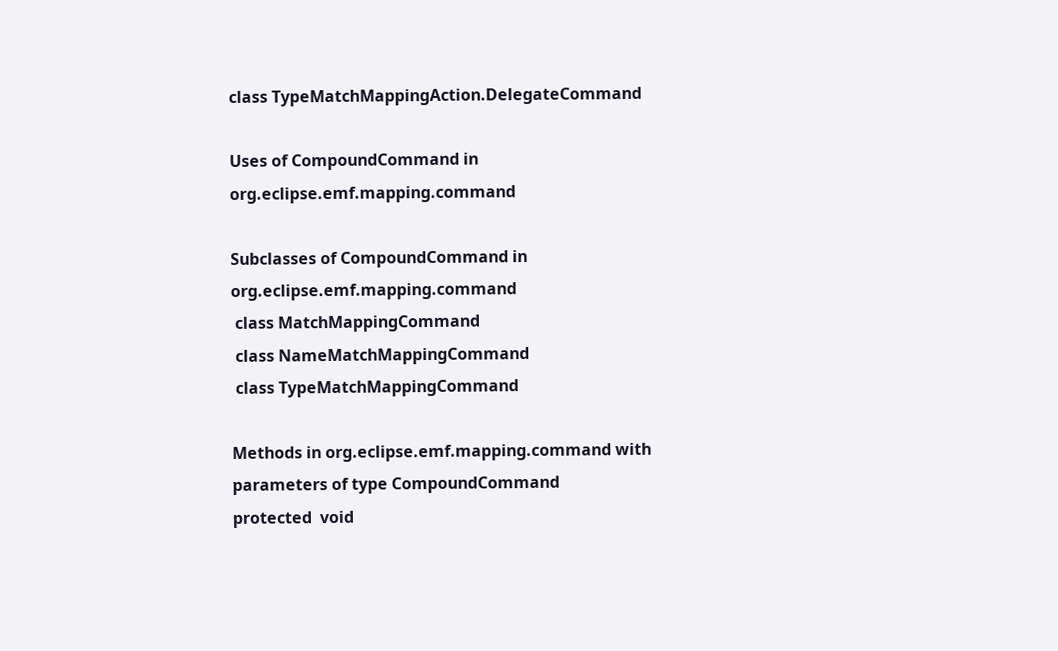class TypeMatchMappingAction.DelegateCommand

Uses of CompoundCommand in org.eclipse.emf.mapping.command

Subclasses of CompoundCommand in org.eclipse.emf.mapping.command
 class MatchMappingCommand
 class NameMatchMappingCommand
 class TypeMatchMappingCommand

Methods in org.eclipse.emf.mapping.command with parameters of type CompoundCommand
protected  void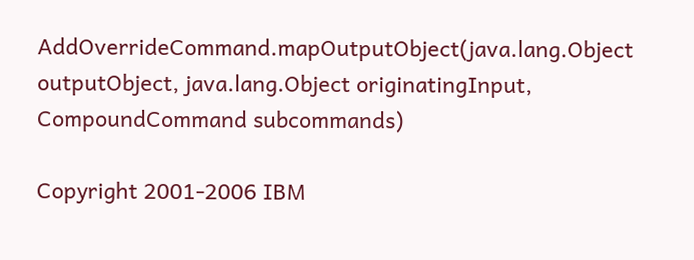AddOverrideCommand.mapOutputObject(java.lang.Object outputObject, java.lang.Object originatingInput, CompoundCommand subcommands)

Copyright 2001-2006 IBM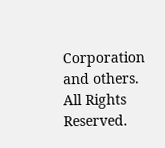Corporation and others.
All Rights Reserved.